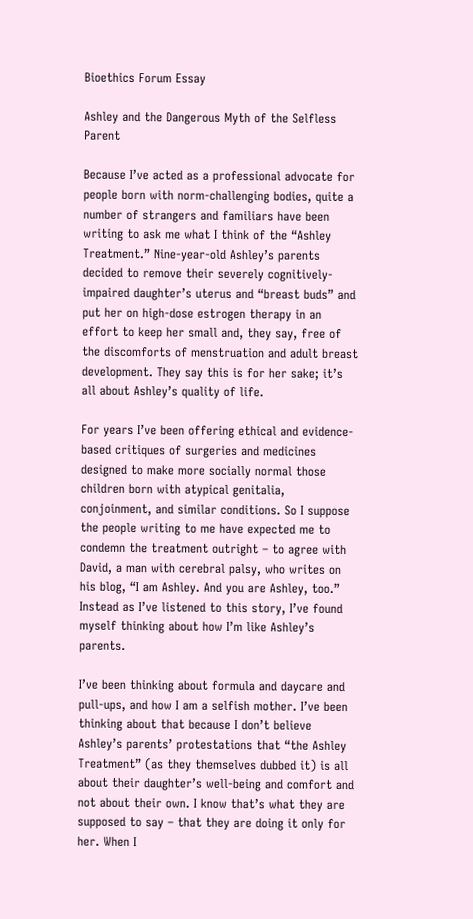Bioethics Forum Essay

Ashley and the Dangerous Myth of the Selfless Parent

Because I’ve acted as a professional advocate for people born with norm-challenging bodies, quite a number of strangers and familiars have been writing to ask me what I think of the “Ashley Treatment.” Nine-year-old Ashley’s parents decided to remove their severely cognitively-impaired daughter’s uterus and “breast buds” and put her on high-dose estrogen therapy in an effort to keep her small and, they say, free of the discomforts of menstruation and adult breast development. They say this is for her sake; it’s all about Ashley’s quality of life.

For years I’ve been offering ethical and evidence-based critiques of surgeries and medicines designed to make more socially normal those children born with atypical genitalia, conjoinment, and similar conditions. So I suppose the people writing to me have expected me to condemn the treatment outright – to agree with David, a man with cerebral palsy, who writes on his blog, “I am Ashley. And you are Ashley, too.” Instead as I’ve listened to this story, I’ve found myself thinking about how I’m like Ashley’s parents.

I’ve been thinking about formula and daycare and pull-ups, and how I am a selfish mother. I’ve been thinking about that because I don’t believe Ashley’s parents’ protestations that “the Ashley Treatment” (as they themselves dubbed it) is all about their daughter’s well-being and comfort and not about their own. I know that’s what they are supposed to say – that they are doing it only for her. When I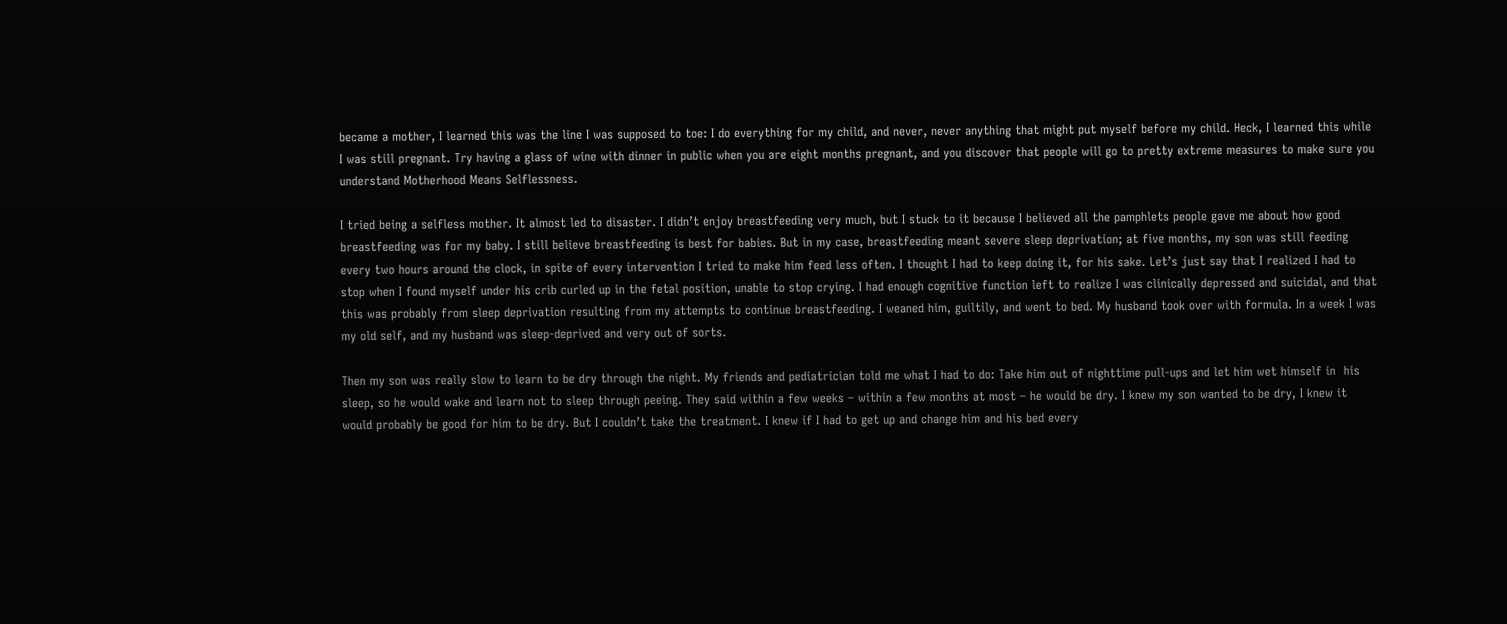became a mother, I learned this was the line I was supposed to toe: I do everything for my child, and never, never anything that might put myself before my child. Heck, I learned this while I was still pregnant. Try having a glass of wine with dinner in public when you are eight months pregnant, and you discover that people will go to pretty extreme measures to make sure you understand Motherhood Means Selflessness.

I tried being a selfless mother. It almost led to disaster. I didn’t enjoy breastfeeding very much, but I stuck to it because I believed all the pamphlets people gave me about how good breastfeeding was for my baby. I still believe breastfeeding is best for babies. But in my case, breastfeeding meant severe sleep deprivation; at five months, my son was still feeding every two hours around the clock, in spite of every intervention I tried to make him feed less often. I thought I had to keep doing it, for his sake. Let’s just say that I realized I had to stop when I found myself under his crib curled up in the fetal position, unable to stop crying. I had enough cognitive function left to realize I was clinically depressed and suicidal, and that this was probably from sleep deprivation resulting from my attempts to continue breastfeeding. I weaned him, guiltily, and went to bed. My husband took over with formula. In a week I was my old self, and my husband was sleep-deprived and very out of sorts.

Then my son was really slow to learn to be dry through the night. My friends and pediatrician told me what I had to do: Take him out of nighttime pull-ups and let him wet himself in  his sleep, so he would wake and learn not to sleep through peeing. They said within a few weeks – within a few months at most – he would be dry. I knew my son wanted to be dry, I knew it would probably be good for him to be dry. But I couldn’t take the treatment. I knew if I had to get up and change him and his bed every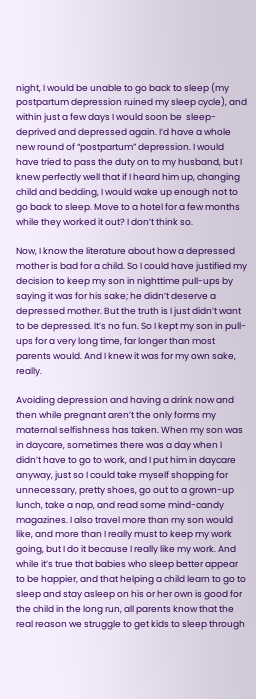night, I would be unable to go back to sleep (my postpartum depression ruined my sleep cycle), and within just a few days I would soon be  sleep-deprived and depressed again. I’d have a whole new round of “postpartum” depression. I would have tried to pass the duty on to my husband, but I knew perfectly well that if I heard him up, changing child and bedding, I would wake up enough not to go back to sleep. Move to a hotel for a few months while they worked it out? I don’t think so.

Now, I know the literature about how a depressed mother is bad for a child. So I could have justified my decision to keep my son in nighttime pull-ups by saying it was for his sake; he didn’t deserve a depressed mother. But the truth is I just didn’t want to be depressed. It’s no fun. So I kept my son in pull-ups for a very long time, far longer than most parents would. And I knew it was for my own sake, really.

Avoiding depression and having a drink now and then while pregnant aren’t the only forms my maternal selfishness has taken. When my son was in daycare, sometimes there was a day when I didn’t have to go to work, and I put him in daycare anyway, just so I could take myself shopping for unnecessary, pretty shoes, go out to a grown-up lunch, take a nap, and read some mind-candy magazines. I also travel more than my son would like, and more than I really must to keep my work going, but I do it because I really like my work. And while it’s true that babies who sleep better appear to be happier, and that helping a child learn to go to sleep and stay asleep on his or her own is good for the child in the long run, all parents know that the real reason we struggle to get kids to sleep through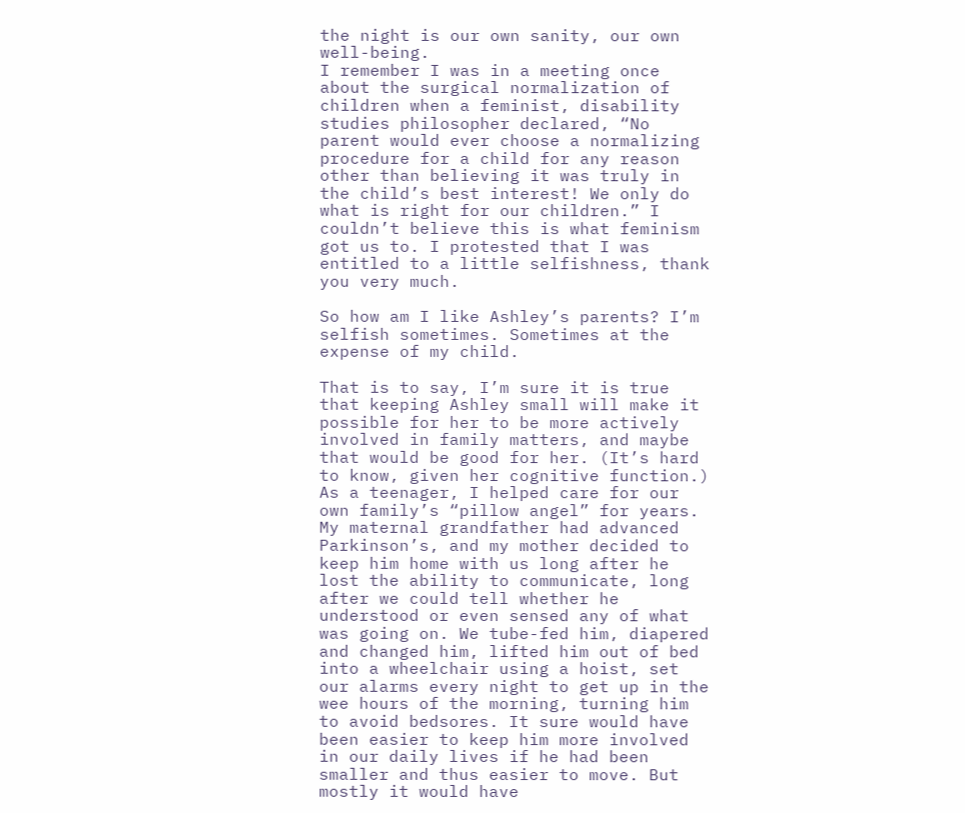the night is our own sanity, our own well-being.
I remember I was in a meeting once about the surgical normalization of children when a feminist, disability studies philosopher declared, “No parent would ever choose a normalizing procedure for a child for any reason other than believing it was truly in the child’s best interest! We only do what is right for our children.” I couldn’t believe this is what feminism got us to. I protested that I was entitled to a little selfishness, thank you very much.

So how am I like Ashley’s parents? I’m selfish sometimes. Sometimes at the expense of my child.

That is to say, I’m sure it is true that keeping Ashley small will make it possible for her to be more actively involved in family matters, and maybe that would be good for her. (It’s hard to know, given her cognitive function.) As a teenager, I helped care for our own family’s “pillow angel” for years. My maternal grandfather had advanced Parkinson’s, and my mother decided to keep him home with us long after he lost the ability to communicate, long after we could tell whether he understood or even sensed any of what was going on. We tube-fed him, diapered and changed him, lifted him out of bed into a wheelchair using a hoist, set our alarms every night to get up in the wee hours of the morning, turning him to avoid bedsores. It sure would have been easier to keep him more involved in our daily lives if he had been smaller and thus easier to move. But mostly it would have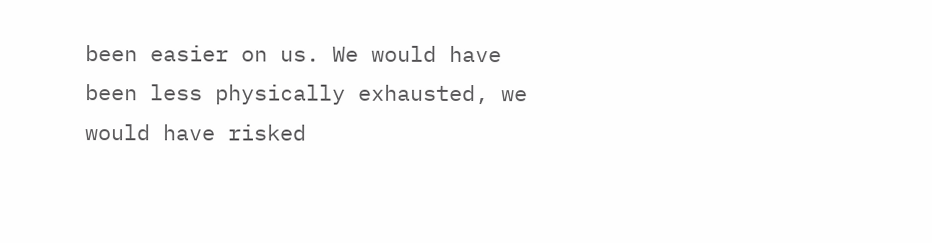been easier on us. We would have been less physically exhausted, we would have risked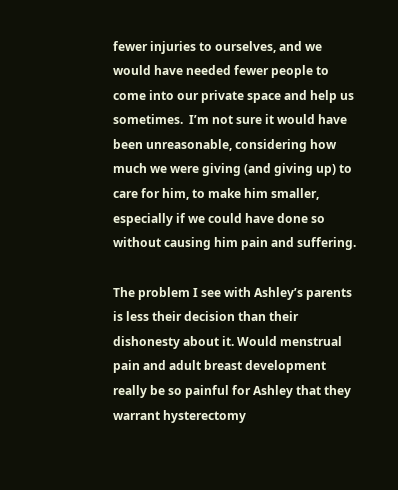fewer injuries to ourselves, and we would have needed fewer people to come into our private space and help us sometimes.  I’m not sure it would have been unreasonable, considering how much we were giving (and giving up) to care for him, to make him smaller, especially if we could have done so without causing him pain and suffering.

The problem I see with Ashley’s parents is less their decision than their dishonesty about it. Would menstrual pain and adult breast development really be so painful for Ashley that they warrant hysterectomy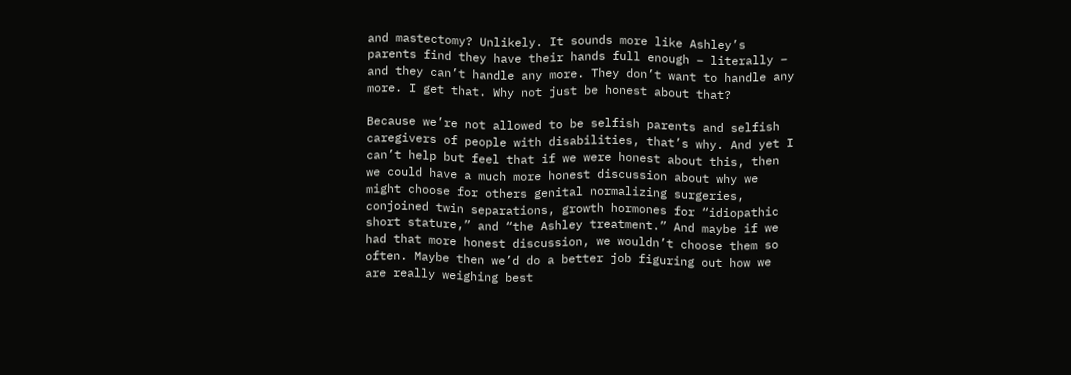and mastectomy? Unlikely. It sounds more like Ashley’s parents find they have their hands full enough – literally – and they can’t handle any more. They don’t want to handle any more. I get that. Why not just be honest about that?

Because we’re not allowed to be selfish parents and selfish caregivers of people with disabilities, that’s why. And yet I can’t help but feel that if we were honest about this, then we could have a much more honest discussion about why we might choose for others genital normalizing surgeries, conjoined twin separations, growth hormones for “idiopathic short stature,” and “the Ashley treatment.” And maybe if we had that more honest discussion, we wouldn’t choose them so often. Maybe then we’d do a better job figuring out how we are really weighing best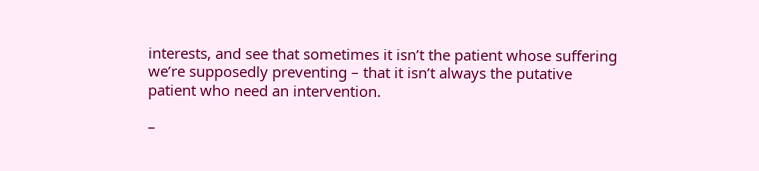interests, and see that sometimes it isn’t the patient whose suffering we’re supposedly preventing – that it isn’t always the putative patient who need an intervention.

–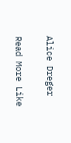Alice Dreger

Read More Like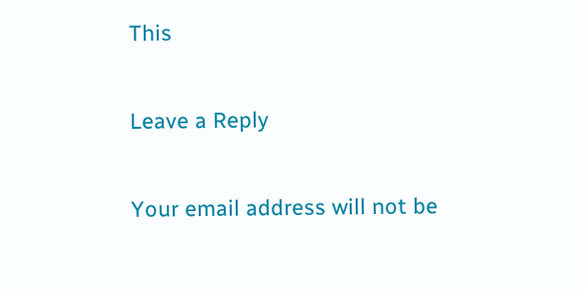This

Leave a Reply

Your email address will not be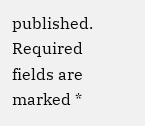published. Required fields are marked *